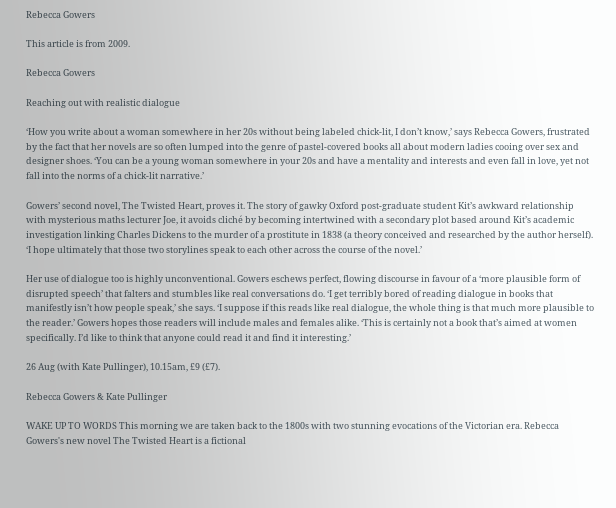Rebecca Gowers

This article is from 2009.

Rebecca Gowers

Reaching out with realistic dialogue

‘How you write about a woman somewhere in her 20s without being labeled chick-lit, I don’t know,’ says Rebecca Gowers, frustrated by the fact that her novels are so often lumped into the genre of pastel-covered books all about modern ladies cooing over sex and designer shoes. ‘You can be a young woman somewhere in your 20s and have a mentality and interests and even fall in love, yet not fall into the norms of a chick-lit narrative.’

Gowers’ second novel, The Twisted Heart, proves it. The story of gawky Oxford post-graduate student Kit’s awkward relationship with mysterious maths lecturer Joe, it avoids cliché by becoming intertwined with a secondary plot based around Kit’s academic investigation linking Charles Dickens to the murder of a prostitute in 1838 (a theory conceived and researched by the author herself). ‘I hope ultimately that those two storylines speak to each other across the course of the novel.’

Her use of dialogue too is highly unconventional. Gowers eschews perfect, flowing discourse in favour of a ‘more plausible form of disrupted speech’ that falters and stumbles like real conversations do. ‘I get terribly bored of reading dialogue in books that manifestly isn’t how people speak,’ she says. ‘I suppose if this reads like real dialogue, the whole thing is that much more plausible to the reader.’ Gowers hopes those readers will include males and females alike. ‘This is certainly not a book that’s aimed at women specifically. I’d like to think that anyone could read it and find it interesting.’

26 Aug (with Kate Pullinger), 10.15am, £9 (£7).

Rebecca Gowers & Kate Pullinger

WAKE UP TO WORDS This morning we are taken back to the 1800s with two stunning evocations of the Victorian era. Rebecca Gowers's new novel The Twisted Heart is a fictional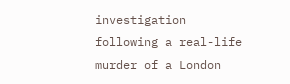investigation following a real-life murder of a London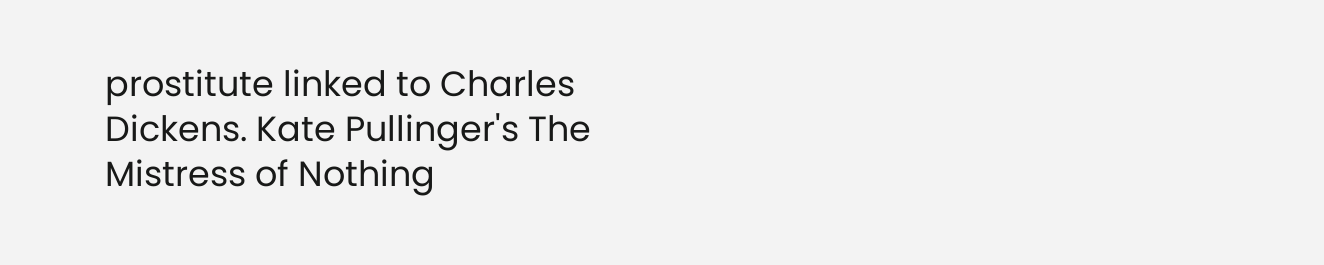prostitute linked to Charles Dickens. Kate Pullinger's The Mistress of Nothing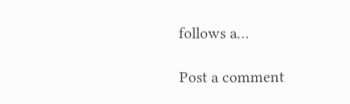follows a…

Post a comment